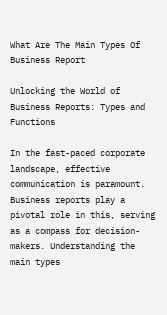What Are The Main Types Of Business Report

Unlocking the World of Business Reports: Types and Functions

In the fast-paced corporate landscape, effective communication is paramount. Business reports play a pivotal role in this, serving as a compass for decision-makers. Understanding the main types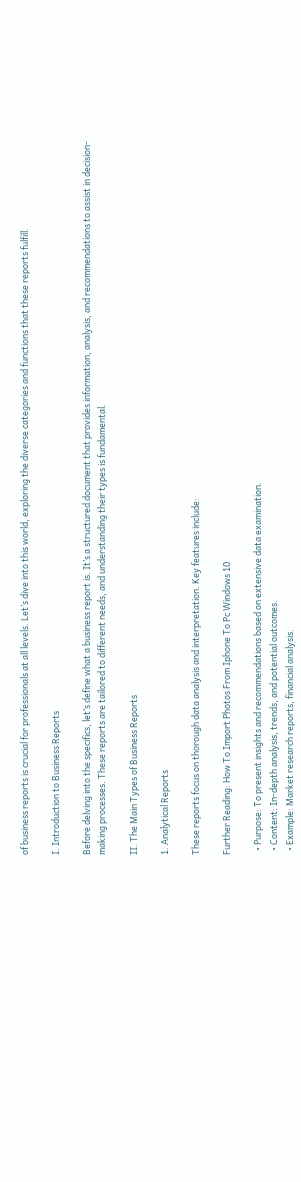of business reports is crucial for professionals at all levels. Let’s dive into this world, exploring the diverse categories and functions that these reports fulfill.

I. Introduction to Business Reports

Before delving into the specifics, let’s define what a business report is. It’s a structured document that provides information, analysis, and recommendations to assist in decision-making processes. These reports are tailored to different needs, and understanding their types is fundamental.

II. The Main Types of Business Reports

1. Analytical Reports

These reports focus on thorough data analysis and interpretation. Key features include:

Further Reading: How To Import Photos From Iphone To Pc Windows 10

  • Purpose: To present insights and recommendations based on extensive data examination.
  • Content: In-depth analysis, trends, and potential outcomes.
  • Example: Market research reports, financial analysis.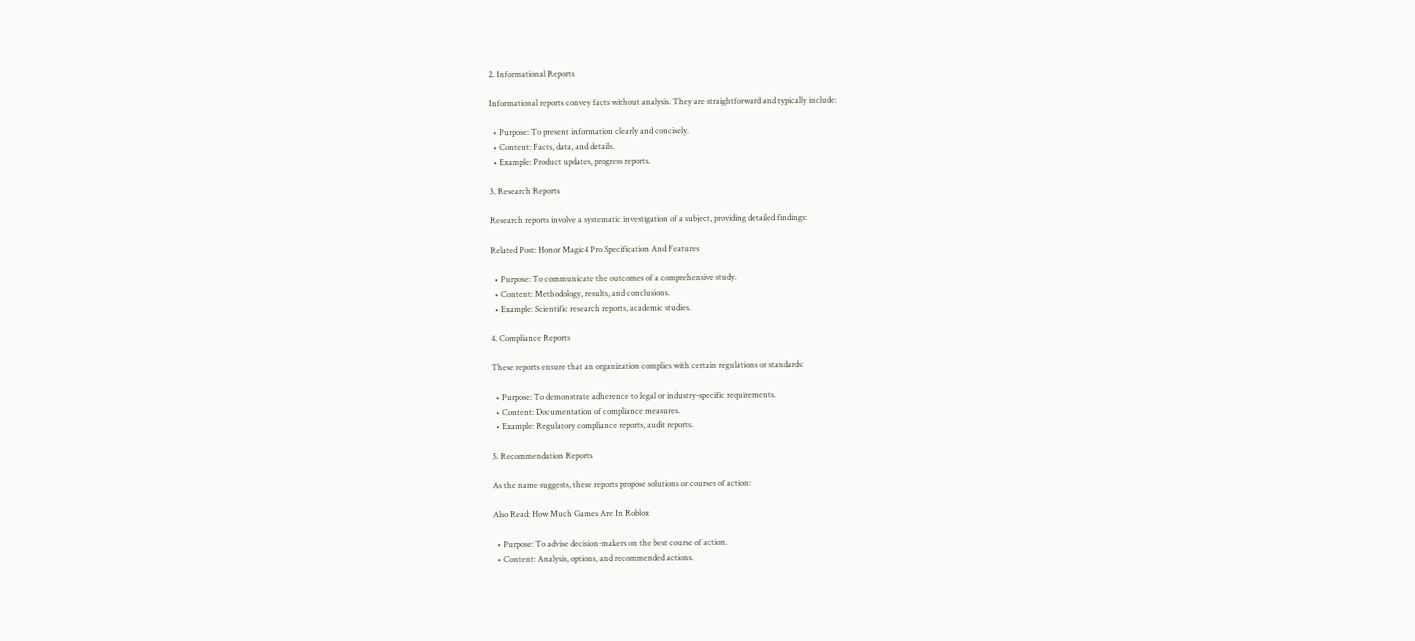2. Informational Reports

Informational reports convey facts without analysis. They are straightforward and typically include:

  • Purpose: To present information clearly and concisely.
  • Content: Facts, data, and details.
  • Example: Product updates, progress reports.

3. Research Reports

Research reports involve a systematic investigation of a subject, providing detailed findings:

Related Post: Honor Magic4 Pro Specification And Features

  • Purpose: To communicate the outcomes of a comprehensive study.
  • Content: Methodology, results, and conclusions.
  • Example: Scientific research reports, academic studies.

4. Compliance Reports

These reports ensure that an organization complies with certain regulations or standards:

  • Purpose: To demonstrate adherence to legal or industry-specific requirements.
  • Content: Documentation of compliance measures.
  • Example: Regulatory compliance reports, audit reports.

5. Recommendation Reports

As the name suggests, these reports propose solutions or courses of action:

Also Read: How Much Games Are In Roblox

  • Purpose: To advise decision-makers on the best course of action.
  • Content: Analysis, options, and recommended actions.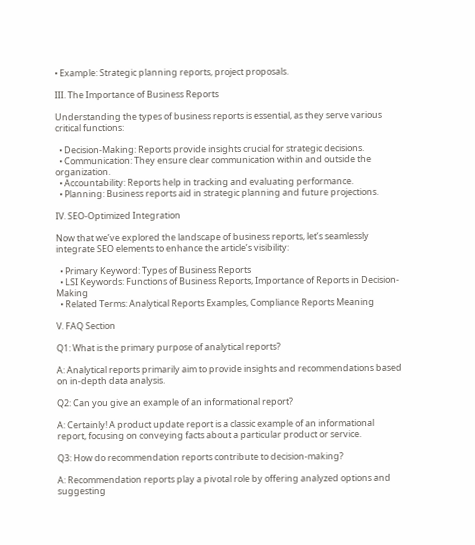• Example: Strategic planning reports, project proposals.

III. The Importance of Business Reports

Understanding the types of business reports is essential, as they serve various critical functions:

  • Decision-Making: Reports provide insights crucial for strategic decisions.
  • Communication: They ensure clear communication within and outside the organization.
  • Accountability: Reports help in tracking and evaluating performance.
  • Planning: Business reports aid in strategic planning and future projections.

IV. SEO-Optimized Integration

Now that we’ve explored the landscape of business reports, let’s seamlessly integrate SEO elements to enhance the article’s visibility:

  • Primary Keyword: Types of Business Reports
  • LSI Keywords: Functions of Business Reports, Importance of Reports in Decision-Making
  • Related Terms: Analytical Reports Examples, Compliance Reports Meaning

V. FAQ Section

Q1: What is the primary purpose of analytical reports?

A: Analytical reports primarily aim to provide insights and recommendations based on in-depth data analysis.

Q2: Can you give an example of an informational report?

A: Certainly! A product update report is a classic example of an informational report, focusing on conveying facts about a particular product or service.

Q3: How do recommendation reports contribute to decision-making?

A: Recommendation reports play a pivotal role by offering analyzed options and suggesting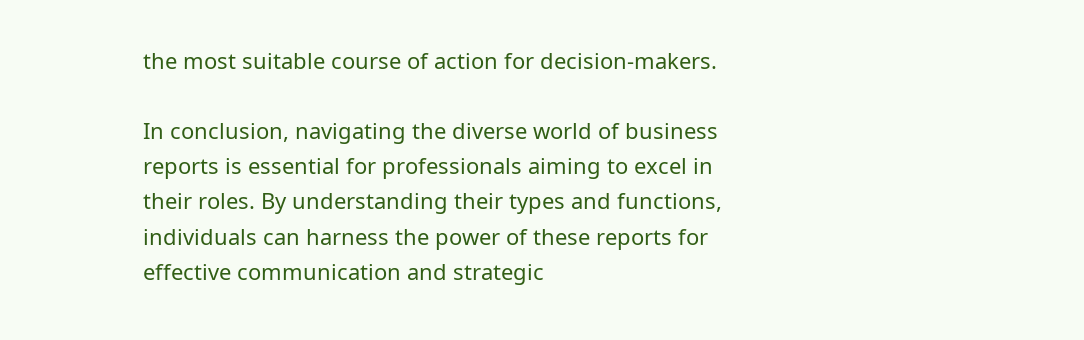the most suitable course of action for decision-makers.

In conclusion, navigating the diverse world of business reports is essential for professionals aiming to excel in their roles. By understanding their types and functions, individuals can harness the power of these reports for effective communication and strategic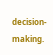decision-making.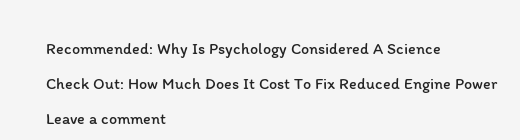Recommended: Why Is Psychology Considered A Science

Check Out: How Much Does It Cost To Fix Reduced Engine Power

Leave a comment